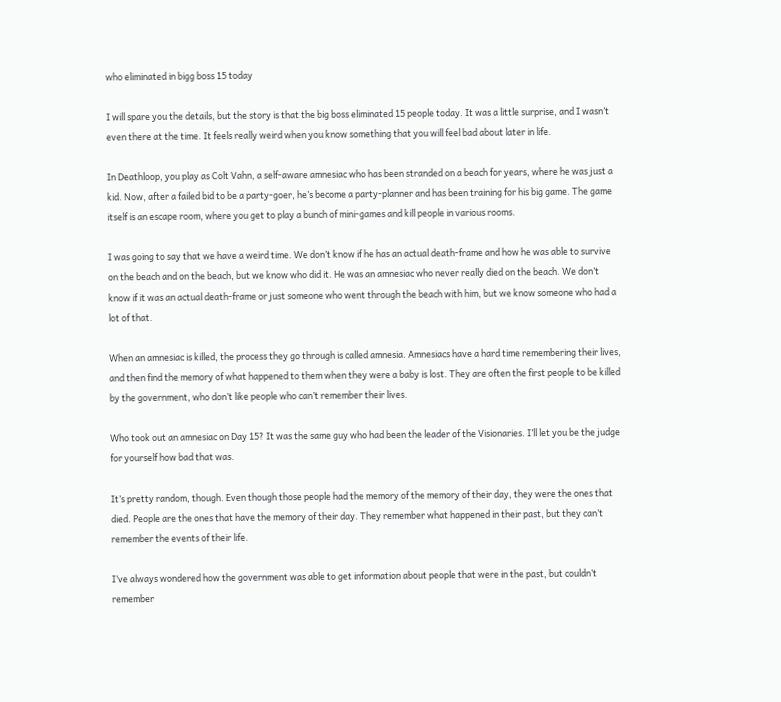who eliminated in bigg boss 15 today

I will spare you the details, but the story is that the big boss eliminated 15 people today. It was a little surprise, and I wasn’t even there at the time. It feels really weird when you know something that you will feel bad about later in life.

In Deathloop, you play as Colt Vahn, a self-aware amnesiac who has been stranded on a beach for years, where he was just a kid. Now, after a failed bid to be a party-goer, he’s become a party-planner and has been training for his big game. The game itself is an escape room, where you get to play a bunch of mini-games and kill people in various rooms.

I was going to say that we have a weird time. We don’t know if he has an actual death-frame and how he was able to survive on the beach and on the beach, but we know who did it. He was an amnesiac who never really died on the beach. We don’t know if it was an actual death-frame or just someone who went through the beach with him, but we know someone who had a lot of that.

When an amnesiac is killed, the process they go through is called amnesia. Amnesiacs have a hard time remembering their lives, and then find the memory of what happened to them when they were a baby is lost. They are often the first people to be killed by the government, who don’t like people who can’t remember their lives.

Who took out an amnesiac on Day 15? It was the same guy who had been the leader of the Visionaries. I’ll let you be the judge for yourself how bad that was.

It’s pretty random, though. Even though those people had the memory of the memory of their day, they were the ones that died. People are the ones that have the memory of their day. They remember what happened in their past, but they can’t remember the events of their life.

I’ve always wondered how the government was able to get information about people that were in the past, but couldn’t remember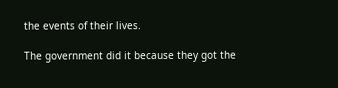the events of their lives.

The government did it because they got the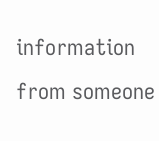information from someone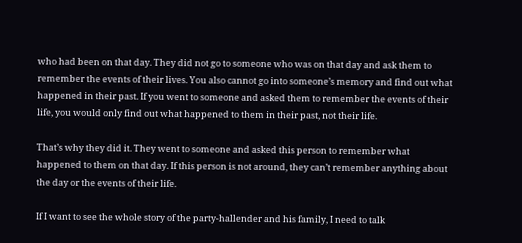who had been on that day. They did not go to someone who was on that day and ask them to remember the events of their lives. You also cannot go into someone’s memory and find out what happened in their past. If you went to someone and asked them to remember the events of their life, you would only find out what happened to them in their past, not their life.

That’s why they did it. They went to someone and asked this person to remember what happened to them on that day. If this person is not around, they can’t remember anything about the day or the events of their life.

If I want to see the whole story of the party-hallender and his family, I need to talk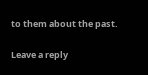to them about the past.

Leave a reply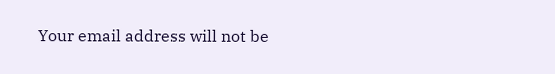Your email address will not be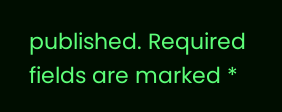published. Required fields are marked *